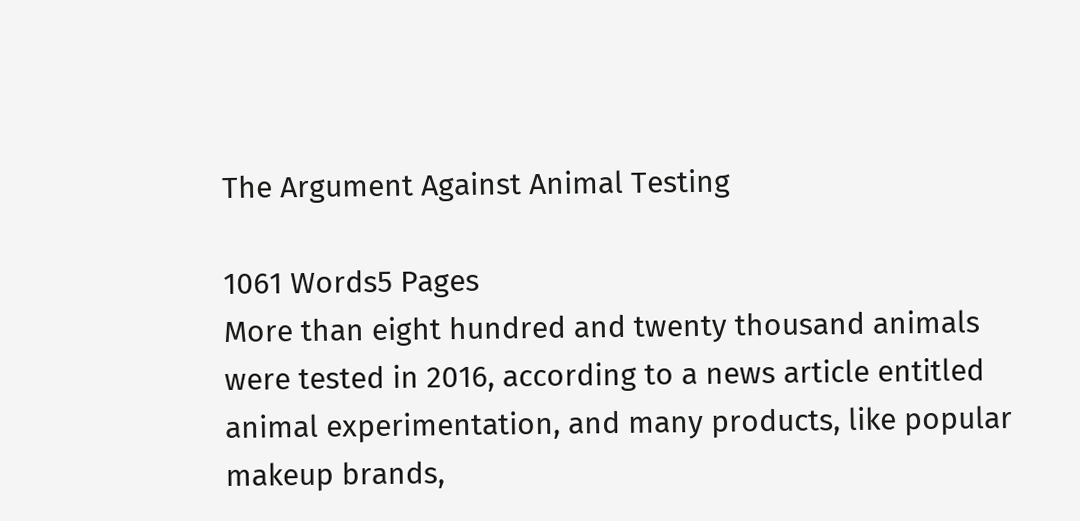The Argument Against Animal Testing

1061 Words5 Pages
More than eight hundred and twenty thousand animals were tested in 2016, according to a news article entitled animal experimentation, and many products, like popular makeup brands,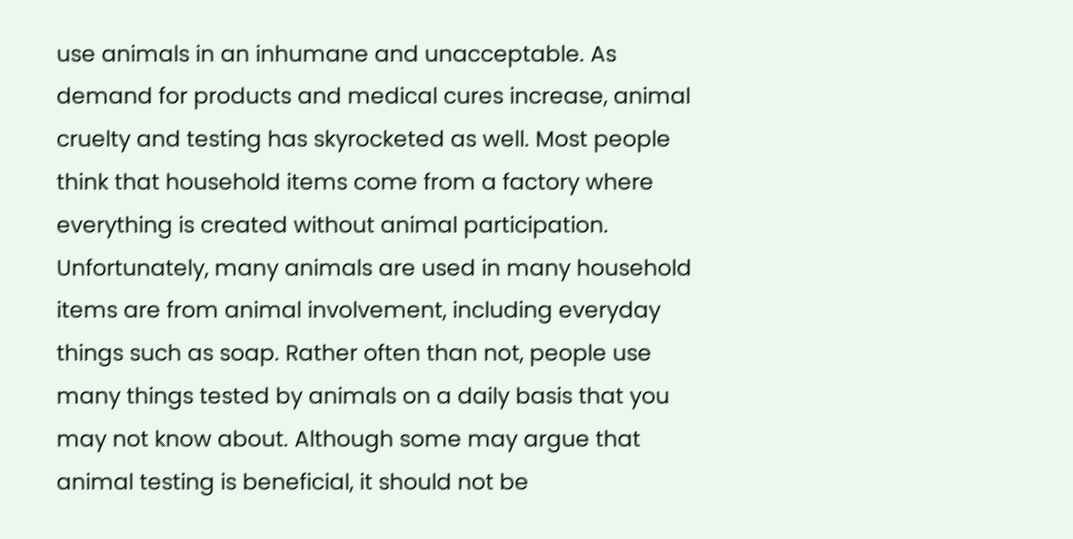use animals in an inhumane and unacceptable. As demand for products and medical cures increase, animal cruelty and testing has skyrocketed as well. Most people think that household items come from a factory where everything is created without animal participation. Unfortunately, many animals are used in many household items are from animal involvement, including everyday things such as soap. Rather often than not, people use many things tested by animals on a daily basis that you may not know about. Although some may argue that animal testing is beneficial, it should not be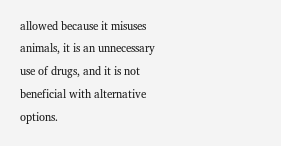allowed because it misuses animals, it is an unnecessary use of drugs, and it is not beneficial with alternative options.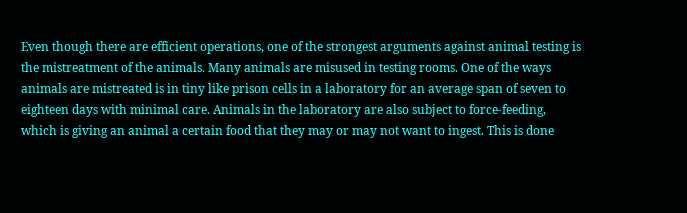Even though there are efficient operations, one of the strongest arguments against animal testing is the mistreatment of the animals. Many animals are misused in testing rooms. One of the ways animals are mistreated is in tiny like prison cells in a laboratory for an average span of seven to eighteen days with minimal care. Animals in the laboratory are also subject to force-feeding, which is giving an animal a certain food that they may or may not want to ingest. This is done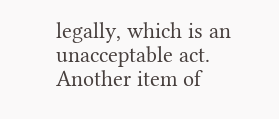legally, which is an unacceptable act. Another item of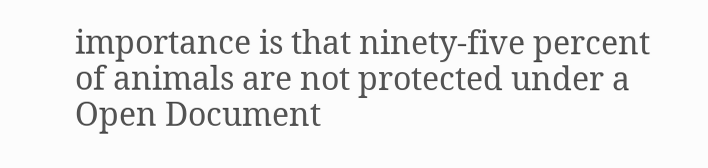importance is that ninety-five percent of animals are not protected under a
Open Document